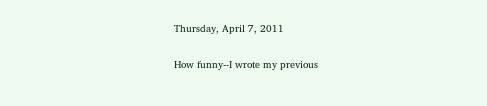Thursday, April 7, 2011


How funny--I wrote my previous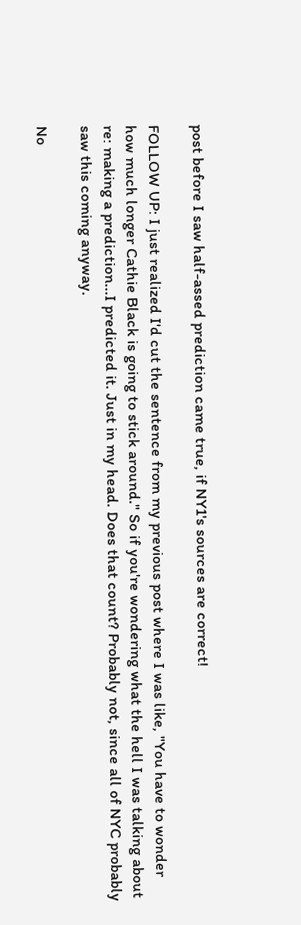post before I saw half-assed prediction came true, if NY1's sources are correct!

FOLLOW UP: I just realized I'd cut the sentence from my previous post where I was like, "You have to wonder how much longer Cathie Black is going to stick around." So if you're wondering what the hell I was talking about re: making a prediction...I predicted it. Just in my head. Does that count? Probably not, since all of NYC probably saw this coming anyway.

No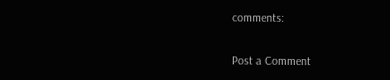comments:

Post a Comment